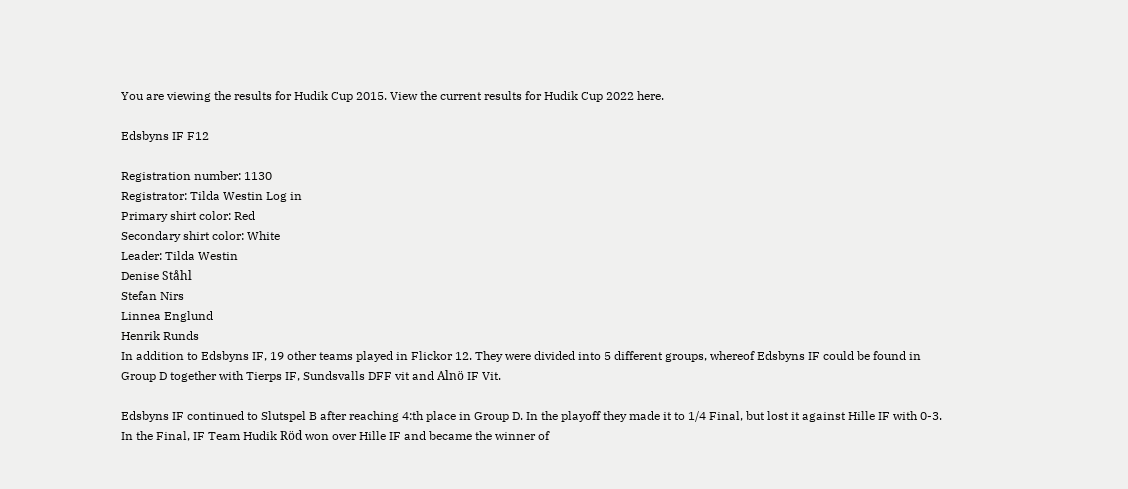You are viewing the results for Hudik Cup 2015. View the current results for Hudik Cup 2022 here.

Edsbyns IF F12

Registration number: 1130
Registrator: Tilda Westin Log in
Primary shirt color: Red
Secondary shirt color: White
Leader: Tilda Westin
Denise Ståhl
Stefan Nirs
Linnea Englund
Henrik Runds
In addition to Edsbyns IF, 19 other teams played in Flickor 12. They were divided into 5 different groups, whereof Edsbyns IF could be found in Group D together with Tierps IF, Sundsvalls DFF vit and Alnö IF Vit.

Edsbyns IF continued to Slutspel B after reaching 4:th place in Group D. In the playoff they made it to 1/4 Final, but lost it against Hille IF with 0-3. In the Final, IF Team Hudik Röd won over Hille IF and became the winner of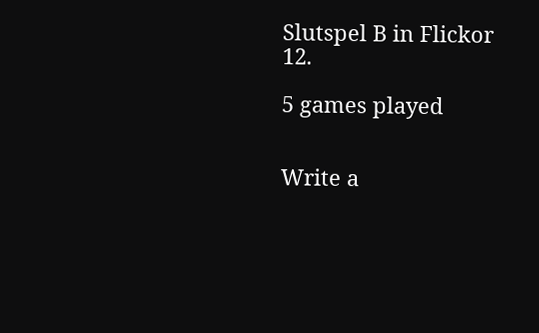Slutspel B in Flickor 12.

5 games played


Write a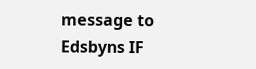message to Edsbyns IF